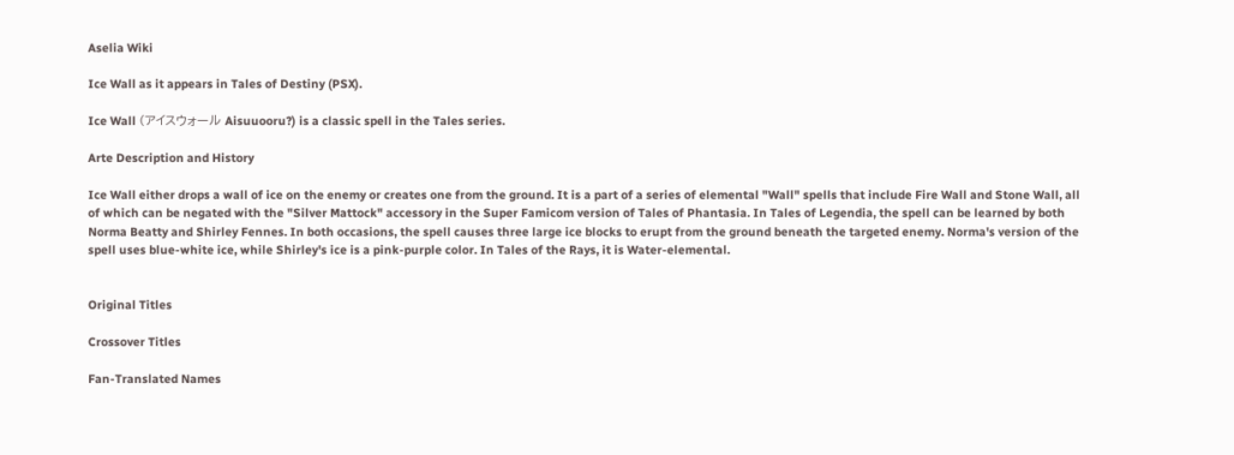Aselia Wiki

Ice Wall as it appears in Tales of Destiny (PSX).

Ice Wall (アイスウォール Aisuuooru?) is a classic spell in the Tales series.

Arte Description and History

Ice Wall either drops a wall of ice on the enemy or creates one from the ground. It is a part of a series of elemental "Wall" spells that include Fire Wall and Stone Wall, all of which can be negated with the "Silver Mattock" accessory in the Super Famicom version of Tales of Phantasia. In Tales of Legendia, the spell can be learned by both Norma Beatty and Shirley Fennes. In both occasions, the spell causes three large ice blocks to erupt from the ground beneath the targeted enemy. Norma's version of the spell uses blue-white ice, while Shirley's ice is a pink-purple color. In Tales of the Rays, it is Water-elemental.


Original Titles

Crossover Titles

Fan-Translated Names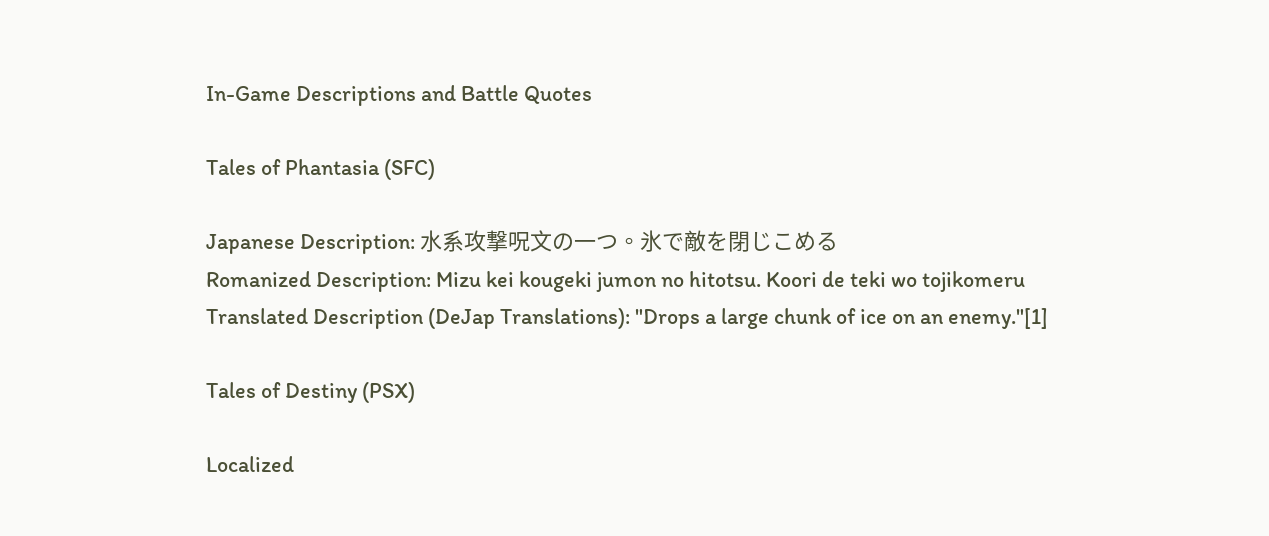In-Game Descriptions and Battle Quotes

Tales of Phantasia (SFC)

Japanese Description: 水系攻撃呪文の一つ。氷で敵を閉じこめる
Romanized Description: Mizu kei kougeki jumon no hitotsu. Koori de teki wo tojikomeru
Translated Description (DeJap Translations): "Drops a large chunk of ice on an enemy."[1]

Tales of Destiny (PSX)

Localized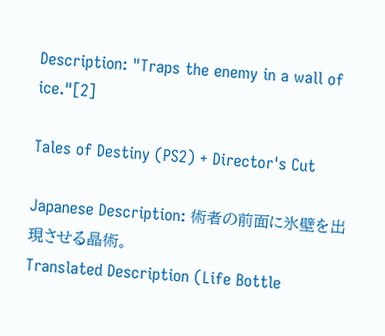Description: "Traps the enemy in a wall of ice."[2]

Tales of Destiny (PS2) + Director's Cut

Japanese Description: 術者の前面に氷壁を出現させる晶術。
Translated Description (Life Bottle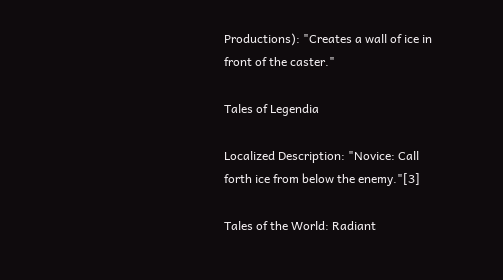Productions): "Creates a wall of ice in front of the caster."

Tales of Legendia

Localized Description: "Novice: Call forth ice from below the enemy."[3]

Tales of the World: Radiant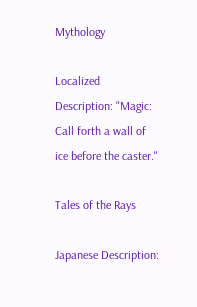Mythology

Localized Description: "Magic: Call forth a wall of ice before the caster."

Tales of the Rays

Japanese Description: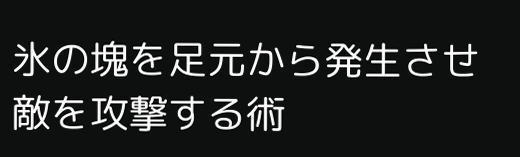氷の塊を足元から発生させ敵を攻撃する術